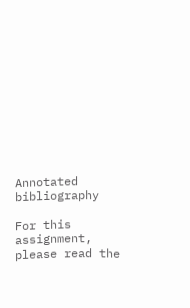Annotated bibliography

For this assignment, please read the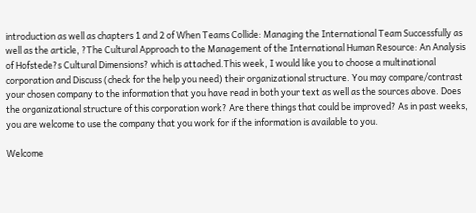introduction as well as chapters 1 and 2 of When Teams Collide: Managing the International Team Successfully as well as the article, ?The Cultural Approach to the Management of the International Human Resource: An Analysis of Hofstede?s Cultural Dimensions? which is attached.This week, I would like you to choose a multinational corporation and Discuss (check for the help you need) their organizational structure. You may compare/contrast your chosen company to the information that you have read in both your text as well as the sources above. Does the organizational structure of this corporation work? Are there things that could be improved? As in past weeks, you are welcome to use the company that you work for if the information is available to you.

Welcome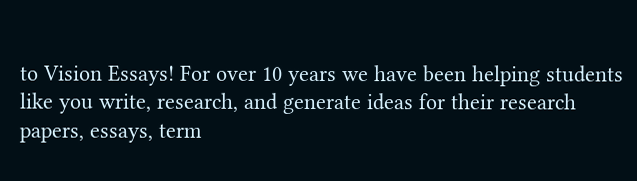to Vision Essays! For over 10 years we have been helping students like you write, research, and generate ideas for their research papers, essays, term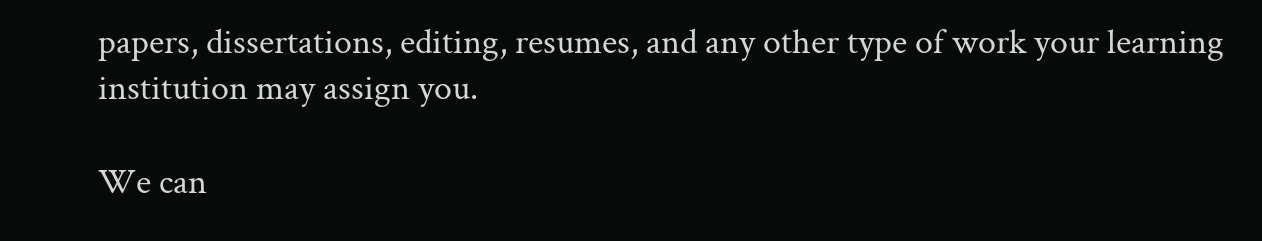papers, dissertations, editing, resumes, and any other type of work your learning institution may assign you.

We can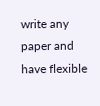write any paper and have flexible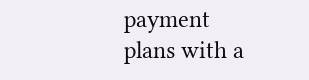payment plans with a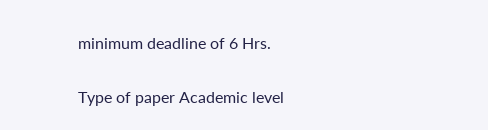minimum deadline of 6 Hrs.

Type of paper Academic level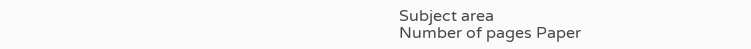Subject area
Number of pages Paper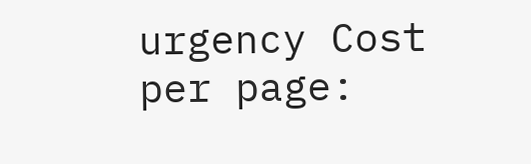urgency Cost per page: